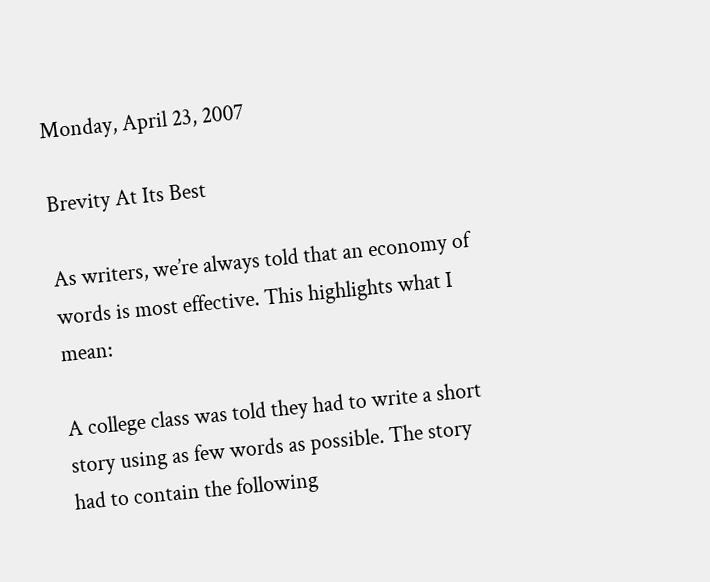Monday, April 23, 2007

Brevity At Its Best

As writers, we’re always told that an economy of words is most effective. This highlights what I mean:

A college class was told they had to write a short story using as few words as possible. The story had to contain the following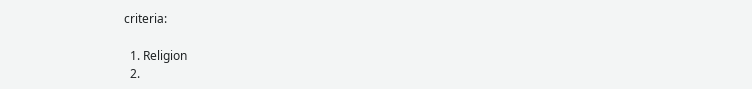criteria:

  1. Religion
  2.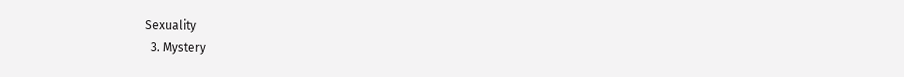Sexuality
  3. Mystery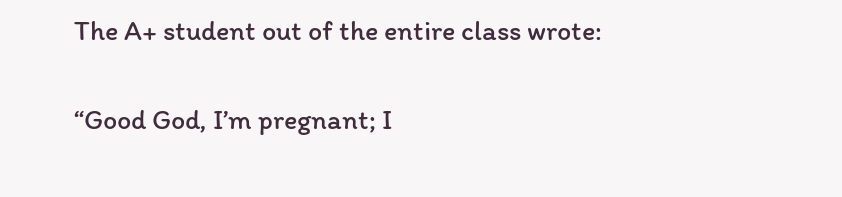The A+ student out of the entire class wrote:

“Good God, I’m pregnant; I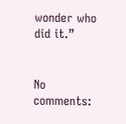wonder who did it.”


No comments: